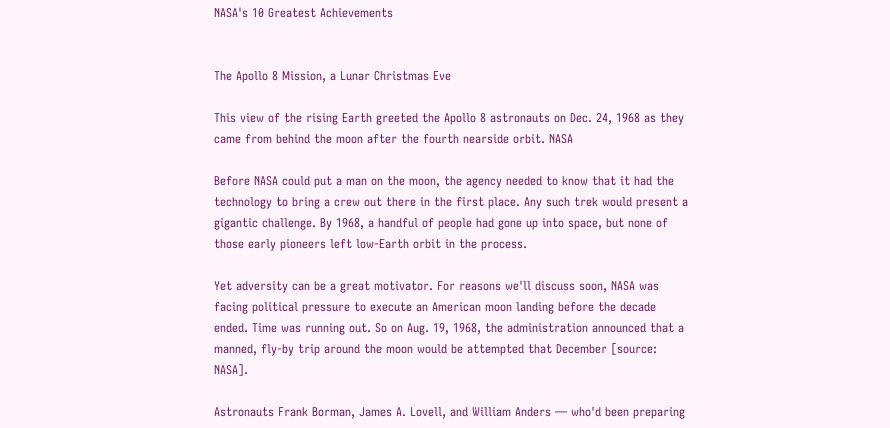NASA's 10 Greatest Achievements


The Apollo 8 Mission, a Lunar Christmas Eve

This view of the rising Earth greeted the Apollo 8 astronauts on Dec. 24, 1968 as they came from behind the moon after the fourth nearside orbit. NASA

Before NASA could put a man on the moon, the agency needed to know that it had the technology to bring a crew out there in the first place. Any such trek would present a gigantic challenge. By 1968, a handful of people had gone up into space, but none of those early pioneers left low-Earth orbit in the process.

Yet adversity can be a great motivator. For reasons we'll discuss soon, NASA was facing political pressure to execute an American moon landing before the decade ended. Time was running out. So on Aug. 19, 1968, the administration announced that a manned, fly-by trip around the moon would be attempted that December [source: NASA].

Astronauts Frank Borman, James A. Lovell, and William Anders — who'd been preparing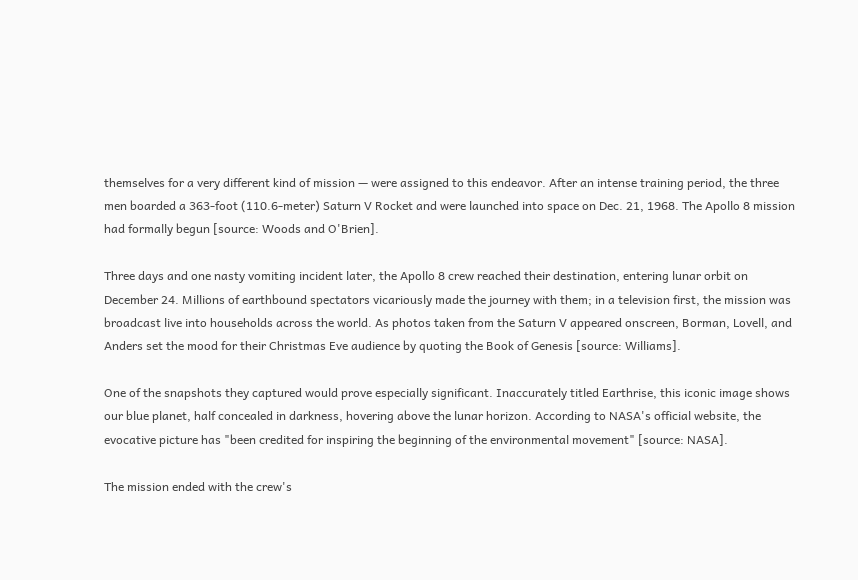themselves for a very different kind of mission — were assigned to this endeavor. After an intense training period, the three men boarded a 363-foot (110.6-meter) Saturn V Rocket and were launched into space on Dec. 21, 1968. The Apollo 8 mission had formally begun [source: Woods and O'Brien].

Three days and one nasty vomiting incident later, the Apollo 8 crew reached their destination, entering lunar orbit on December 24. Millions of earthbound spectators vicariously made the journey with them; in a television first, the mission was broadcast live into households across the world. As photos taken from the Saturn V appeared onscreen, Borman, Lovell, and Anders set the mood for their Christmas Eve audience by quoting the Book of Genesis [source: Williams].

One of the snapshots they captured would prove especially significant. Inaccurately titled Earthrise, this iconic image shows our blue planet, half concealed in darkness, hovering above the lunar horizon. According to NASA's official website, the evocative picture has "been credited for inspiring the beginning of the environmental movement" [source: NASA].

The mission ended with the crew's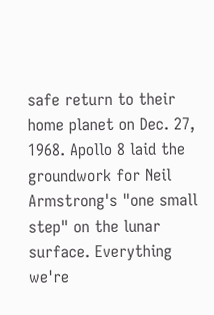safe return to their home planet on Dec. 27, 1968. Apollo 8 laid the groundwork for Neil Armstrong's "one small step" on the lunar surface. Everything we're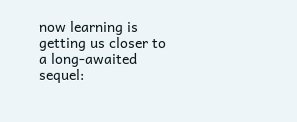now learning is getting us closer to a long-awaited sequel: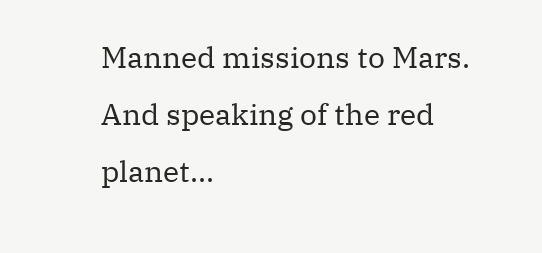Manned missions to Mars. And speaking of the red planet...